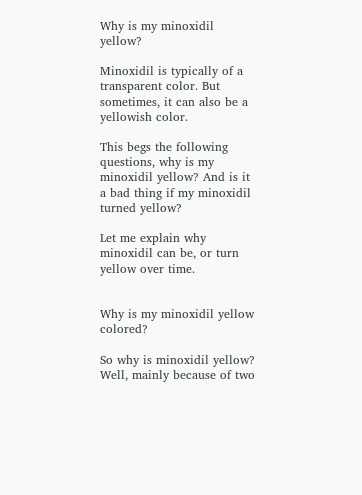Why is my minoxidil yellow?

Minoxidil is typically of a transparent color. But sometimes, it can also be a yellowish color.

This begs the following questions, why is my minoxidil yellow? And is it a bad thing if my minoxidil turned yellow?

Let me explain why minoxidil can be, or turn yellow over time.


Why is my minoxidil yellow colored?

So why is minoxidil yellow? Well, mainly because of two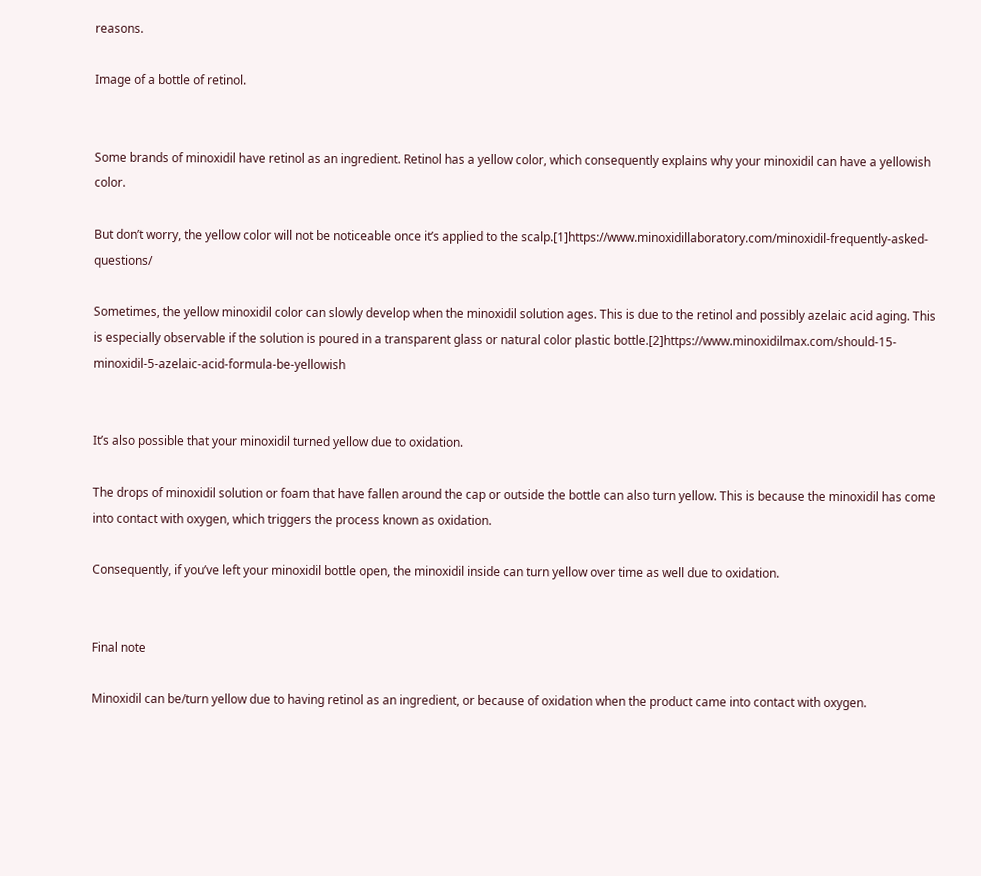reasons.

Image of a bottle of retinol.


Some brands of minoxidil have retinol as an ingredient. Retinol has a yellow color, which consequently explains why your minoxidil can have a yellowish color.

But don’t worry, the yellow color will not be noticeable once it’s applied to the scalp.[1]https://www.minoxidillaboratory.com/minoxidil-frequently-asked-questions/

Sometimes, the yellow minoxidil color can slowly develop when the minoxidil solution ages. This is due to the retinol and possibly azelaic acid aging. This is especially observable if the solution is poured in a transparent glass or natural color plastic bottle.[2]https://www.minoxidilmax.com/should-15-minoxidil-5-azelaic-acid-formula-be-yellowish


It’s also possible that your minoxidil turned yellow due to oxidation.

The drops of minoxidil solution or foam that have fallen around the cap or outside the bottle can also turn yellow. This is because the minoxidil has come into contact with oxygen, which triggers the process known as oxidation.

Consequently, if you’ve left your minoxidil bottle open, the minoxidil inside can turn yellow over time as well due to oxidation.


Final note

Minoxidil can be/turn yellow due to having retinol as an ingredient, or because of oxidation when the product came into contact with oxygen.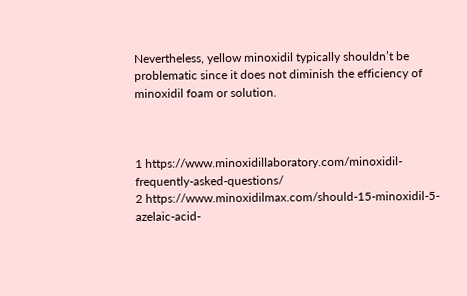Nevertheless, yellow minoxidil typically shouldn’t be problematic since it does not diminish the efficiency of minoxidil foam or solution.



1 https://www.minoxidillaboratory.com/minoxidil-frequently-asked-questions/
2 https://www.minoxidilmax.com/should-15-minoxidil-5-azelaic-acid-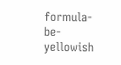formula-be-yellowish